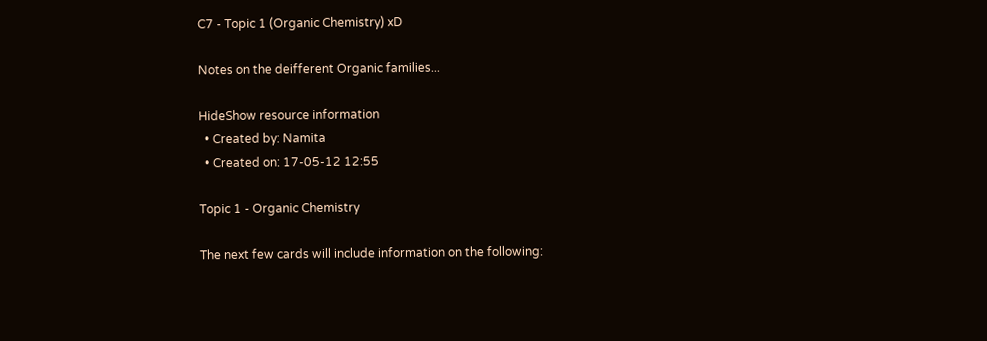C7 - Topic 1 (Organic Chemistry) xD

Notes on the deifferent Organic families...

HideShow resource information
  • Created by: Namita
  • Created on: 17-05-12 12:55

Topic 1 - Organic Chemistry

The next few cards will include information on the following: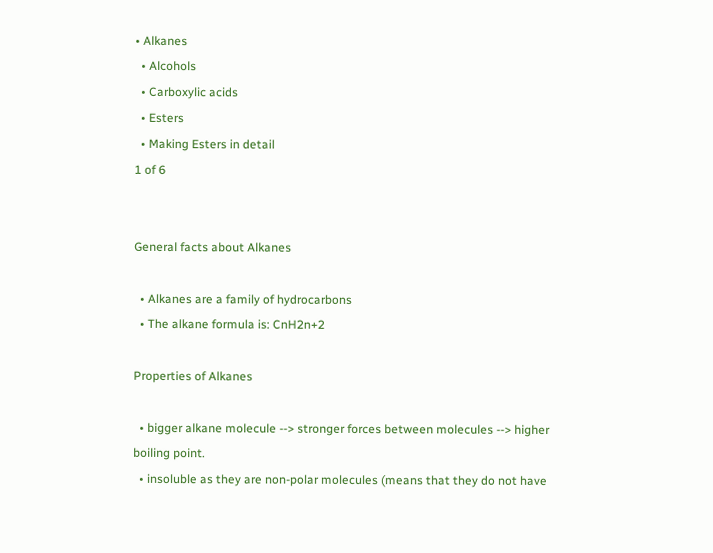• Alkanes
  • Alcohols
  • Carboxylic acids
  • Esters
  • Making Esters in detail
1 of 6


General facts about Alkanes

  • Alkanes are a family of hydrocarbons
  • The alkane formula is: CnH2n+2

Properties of Alkanes

  • bigger alkane molecule --> stronger forces between molecules --> higher boiling point.
  • insoluble as they are non-polar molecules (means that they do not have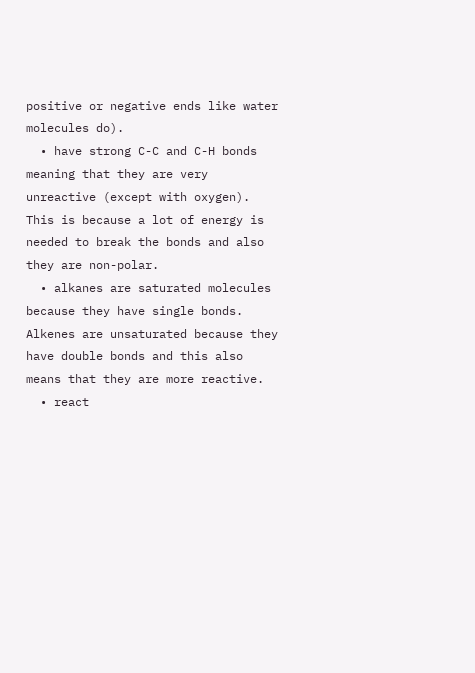positive or negative ends like water molecules do).
  • have strong C-C and C-H bonds meaning that they are very unreactive (except with oxygen). This is because a lot of energy is needed to break the bonds and also they are non-polar.
  • alkanes are saturated molecules because they have single bonds. Alkenes are unsaturated because they have double bonds and this also means that they are more reactive.
  • react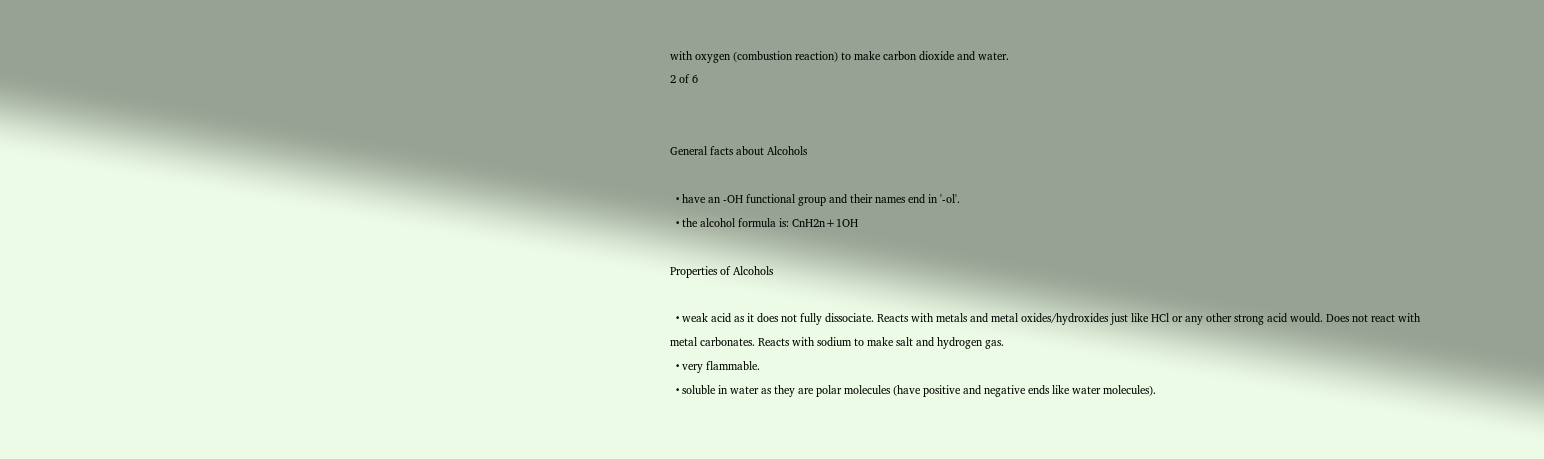with oxygen (combustion reaction) to make carbon dioxide and water.
2 of 6


General facts about Alcohols

  • have an -OH functional group and their names end in '-ol'.
  • the alcohol formula is: CnH2n+1OH

Properties of Alcohols

  • weak acid as it does not fully dissociate. Reacts with metals and metal oxides/hydroxides just like HCl or any other strong acid would. Does not react with metal carbonates. Reacts with sodium to make salt and hydrogen gas.
  • very flammable.
  • soluble in water as they are polar molecules (have positive and negative ends like water molecules).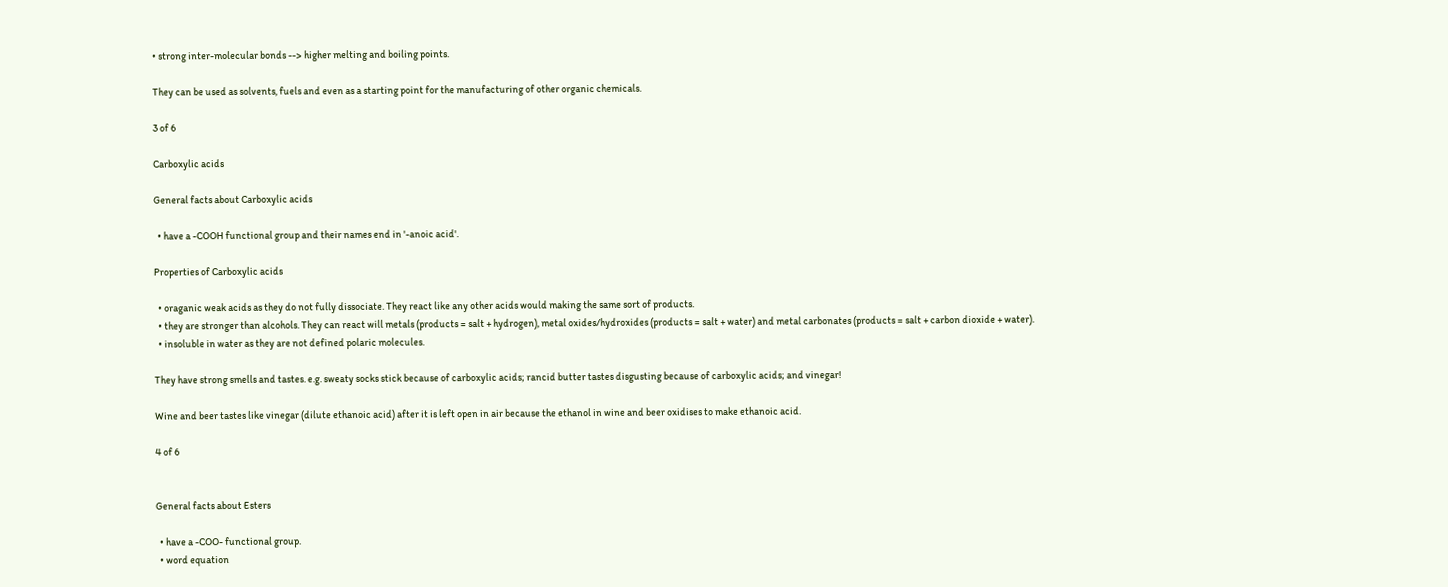• strong inter-molecular bonds --> higher melting and boiling points.

They can be used as solvents, fuels and even as a starting point for the manufacturing of other organic chemicals.

3 of 6

Carboxylic acids

General facts about Carboxylic acids

  • have a -COOH functional group and their names end in '-anoic acid'.

Properties of Carboxylic acids

  • oraganic weak acids as they do not fully dissociate. They react like any other acids would making the same sort of products.
  • they are stronger than alcohols. They can react will metals (products = salt + hydrogen), metal oxides/hydroxides (products = salt + water) and metal carbonates (products = salt + carbon dioxide + water).
  • insoluble in water as they are not defined polaric molecules.

They have strong smells and tastes. e.g. sweaty socks stick because of carboxylic acids; rancid butter tastes disgusting because of carboxylic acids; and vinegar!

Wine and beer tastes like vinegar (dilute ethanoic acid) after it is left open in air because the ethanol in wine and beer oxidises to make ethanoic acid.

4 of 6


General facts about Esters

  • have a -COO- functional group.
  • word equation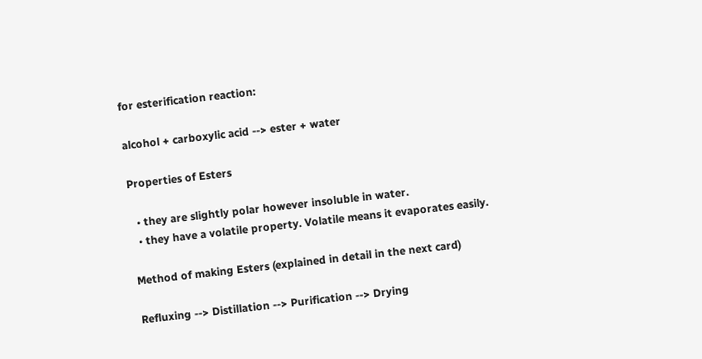for esterification reaction:

alcohol + carboxylic acid --> ester + water

Properties of Esters

  • they are slightly polar however insoluble in water.
  • they have a volatile property. Volatile means it evaporates easily.

Method of making Esters (explained in detail in the next card)

Refluxing --> Distillation --> Purification --> Drying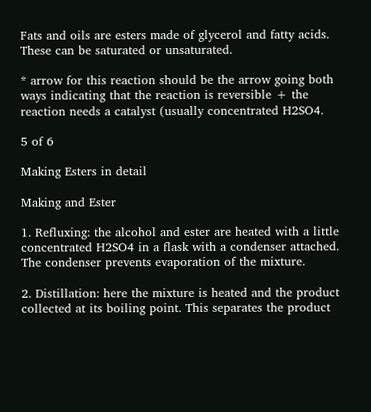Fats and oils are esters made of glycerol and fatty acids. These can be saturated or unsaturated.

* arrow for this reaction should be the arrow going both ways indicating that the reaction is reversible + the reaction needs a catalyst (usually concentrated H2SO4.

5 of 6

Making Esters in detail

Making and Ester

1. Refluxing: the alcohol and ester are heated with a little concentrated H2SO4 in a flask with a condenser attached. The condenser prevents evaporation of the mixture.

2. Distillation: here the mixture is heated and the product collected at its boiling point. This separates the product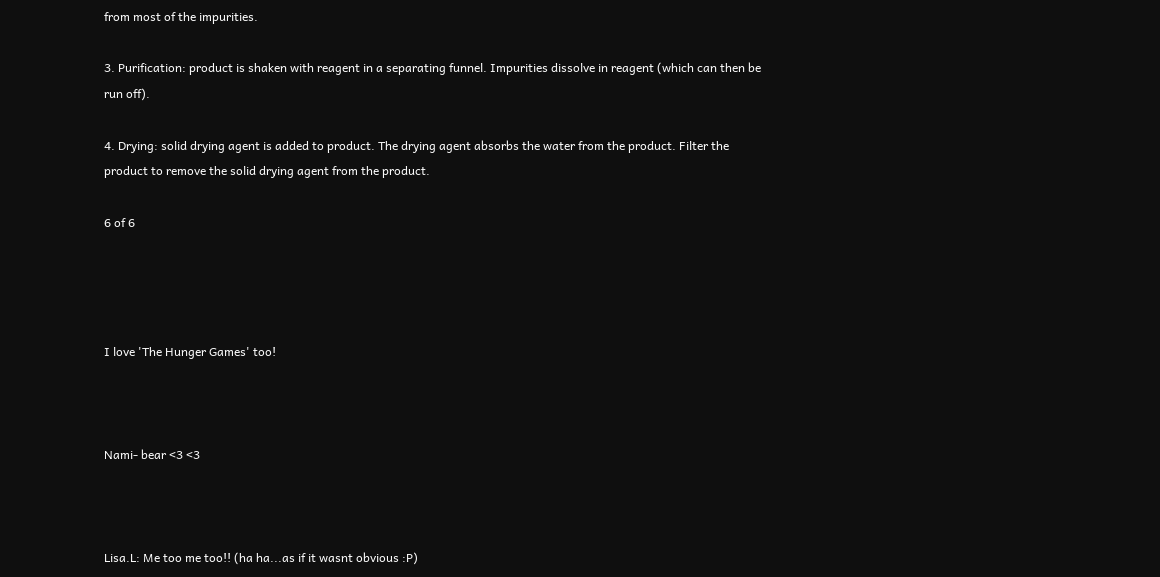from most of the impurities.

3. Purification: product is shaken with reagent in a separating funnel. Impurities dissolve in reagent (which can then be run off).

4. Drying: solid drying agent is added to product. The drying agent absorbs the water from the product. Filter the product to remove the solid drying agent from the product.

6 of 6




I love 'The Hunger Games' too!



Nami- bear <3 <3



Lisa.L: Me too me too!! (ha ha...as if it wasnt obvious :P)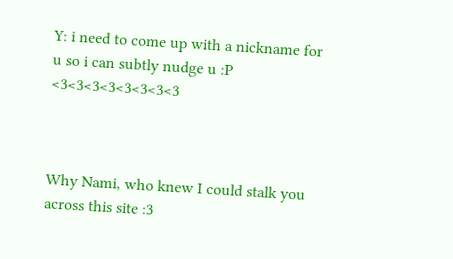Y: i need to come up with a nickname for u so i can subtly nudge u :P <3<3<3<3<3<3<3<3



Why Nami, who knew I could stalk you across this site :3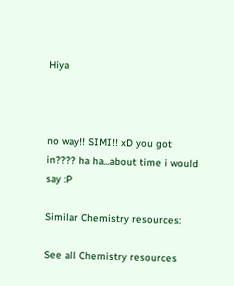Hiya



no way!! SIMI!! xD you got in???? ha ha...about time i would say :P

Similar Chemistry resources:

See all Chemistry resources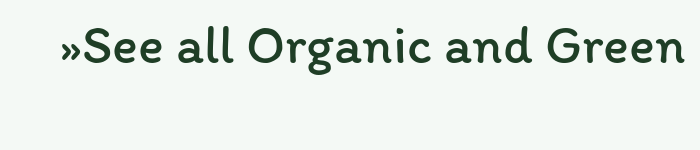»See all Organic and Green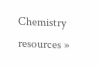Chemistry resources »